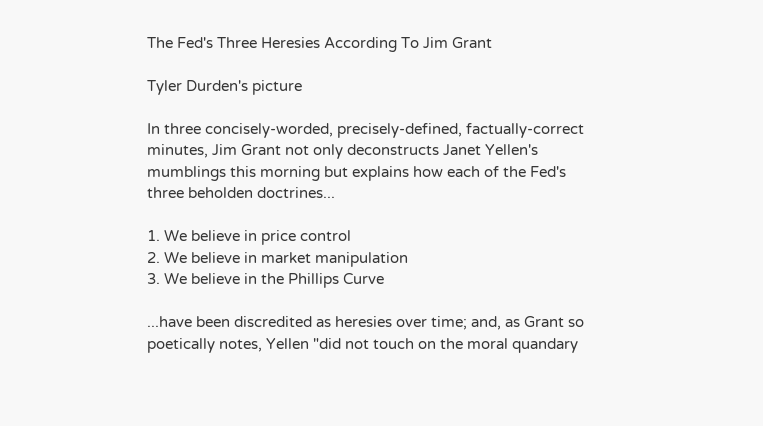The Fed's Three Heresies According To Jim Grant

Tyler Durden's picture

In three concisely-worded, precisely-defined, factually-correct minutes, Jim Grant not only deconstructs Janet Yellen's mumblings this morning but explains how each of the Fed's three beholden doctrines...

1. We believe in price control
2. We believe in market manipulation
3. We believe in the Phillips Curve

...have been discredited as heresies over time; and, as Grant so poetically notes, Yellen "did not touch on the moral quandary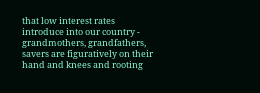that low interest rates introduce into our country - grandmothers, grandfathers, savers are figuratively on their hand and knees and rooting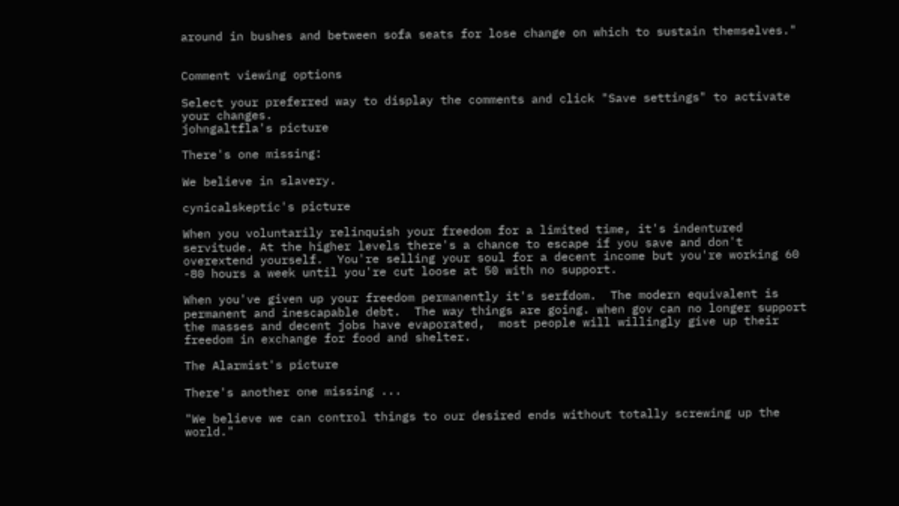around in bushes and between sofa seats for lose change on which to sustain themselves."


Comment viewing options

Select your preferred way to display the comments and click "Save settings" to activate your changes.
johngaltfla's picture

There's one missing:

We believe in slavery.

cynicalskeptic's picture

When you voluntarily relinquish your freedom for a limited time, it's indentured servitude. At the higher levels there's a chance to escape if you save and don't overextend yourself.  You're selling your soul for a decent income but you're working 60 -80 hours a week until you're cut loose at 50 with no support.

When you've given up your freedom permanently it's serfdom.  The modern equivalent is permanent and inescapable debt.  The way things are going. when gov can no longer support the masses and decent jobs have evaporated,  most people will willingly give up their freedom in exchange for food and shelter.

The Alarmist's picture

There's another one missing ...

"We believe we can control things to our desired ends without totally screwing up the world."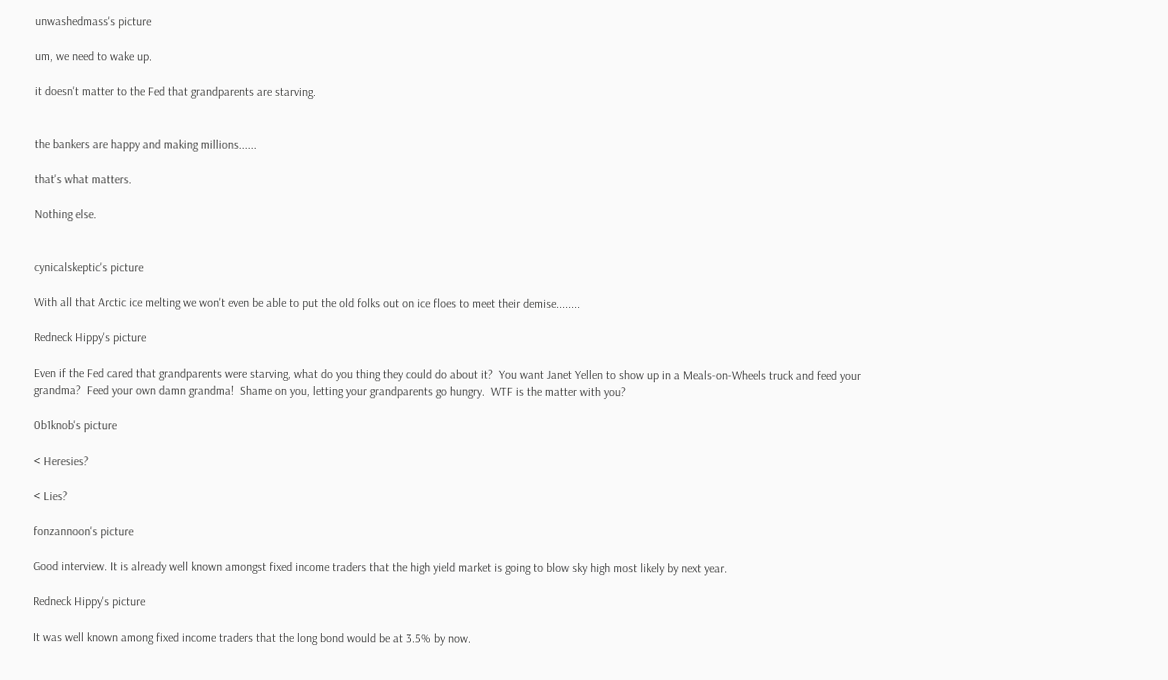unwashedmass's picture

um, we need to wake up.

it doesn't matter to the Fed that grandparents are starving.


the bankers are happy and making millions......

that's what matters.

Nothing else.


cynicalskeptic's picture

With all that Arctic ice melting we won't even be able to put the old folks out on ice floes to meet their demise........

Redneck Hippy's picture

Even if the Fed cared that grandparents were starving, what do you thing they could do about it?  You want Janet Yellen to show up in a Meals-on-Wheels truck and feed your grandma?  Feed your own damn grandma!  Shame on you, letting your grandparents go hungry.  WTF is the matter with you?

0b1knob's picture

< Heresies?

< Lies?

fonzannoon's picture

Good interview. It is already well known amongst fixed income traders that the high yield market is going to blow sky high most likely by next year.

Redneck Hippy's picture

It was well known among fixed income traders that the long bond would be at 3.5% by now.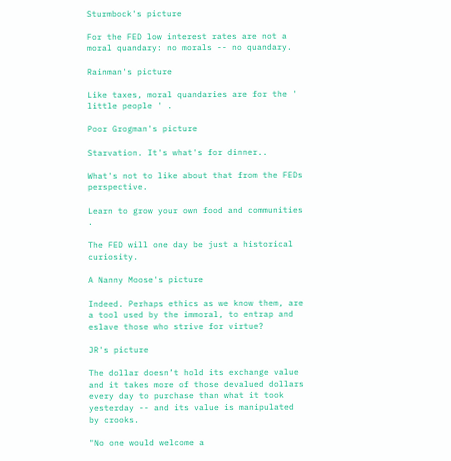Sturmbock's picture

For the FED low interest rates are not a moral quandary: no morals -- no quandary.

Rainman's picture

Like taxes, moral quandaries are for the ' little people ' .

Poor Grogman's picture

Starvation. It's what's for dinner..

What's not to like about that from the FEDs perspective.

Learn to grow your own food and communities .

The FED will one day be just a historical curiosity.

A Nanny Moose's picture

Indeed. Perhaps ethics as we know them, are a tool used by the immoral, to entrap and eslave those who strive for virtue?

JR's picture

The dollar doesn’t hold its exchange value and it takes more of those devalued dollars every day to purchase than what it took yesterday -- and its value is manipulated by crooks.

"No one would welcome a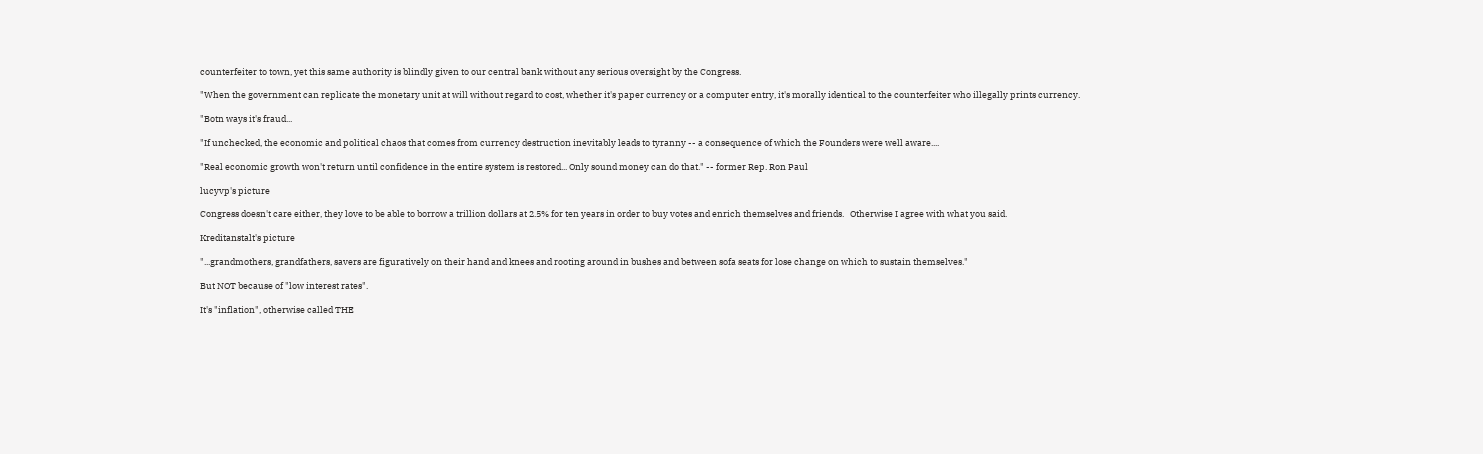counterfeiter to town, yet this same authority is blindly given to our central bank without any serious oversight by the Congress.

"When the government can replicate the monetary unit at will without regard to cost, whether it's paper currency or a computer entry, it's morally identical to the counterfeiter who illegally prints currency.

"Botn ways it's fraud...

"If unchecked, the economic and political chaos that comes from currency destruction inevitably leads to tyranny -- a consequence of which the Founders were well aware....

"Real economic growth won't return until confidence in the entire system is restored... Only sound money can do that." -- former Rep. Ron Paul

lucyvp's picture

Congress doesn't care either, they love to be able to borrow a trillion dollars at 2.5% for ten years in order to buy votes and enrich themselves and friends.   Otherwise I agree with what you said.

Kreditanstalt's picture

"...grandmothers, grandfathers, savers are figuratively on their hand and knees and rooting around in bushes and between sofa seats for lose change on which to sustain themselves."

But NOT because of "low interest rates".

It's "inflation", otherwise called THE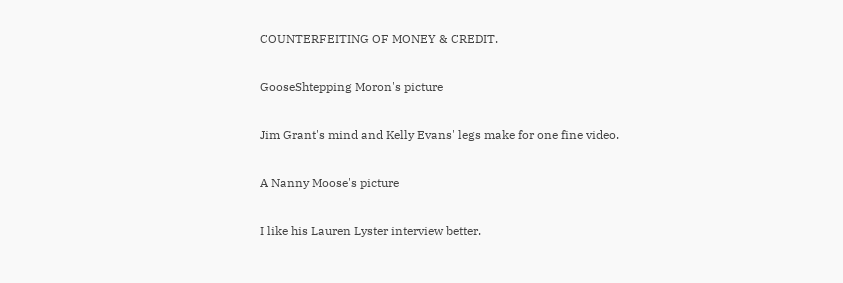COUNTERFEITING OF MONEY & CREDIT.

GooseShtepping Moron's picture

Jim Grant's mind and Kelly Evans' legs make for one fine video.

A Nanny Moose's picture

I like his Lauren Lyster interview better.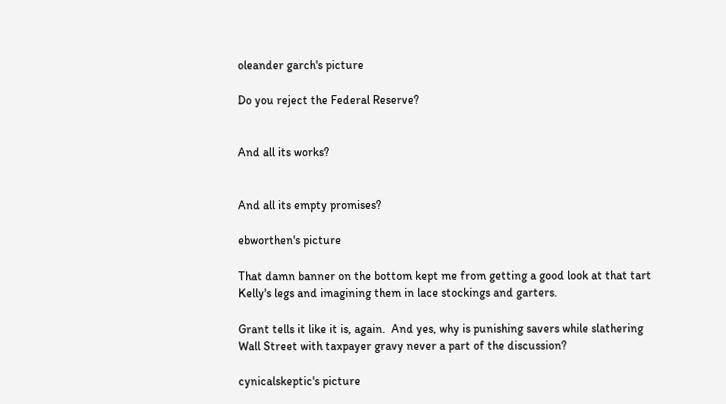oleander garch's picture

Do you reject the Federal Reserve?


And all its works?


And all its empty promises?

ebworthen's picture

That damn banner on the bottom kept me from getting a good look at that tart Kelly's legs and imagining them in lace stockings and garters.

Grant tells it like it is, again.  And yes, why is punishing savers while slathering Wall Street with taxpayer gravy never a part of the discussion?

cynicalskeptic's picture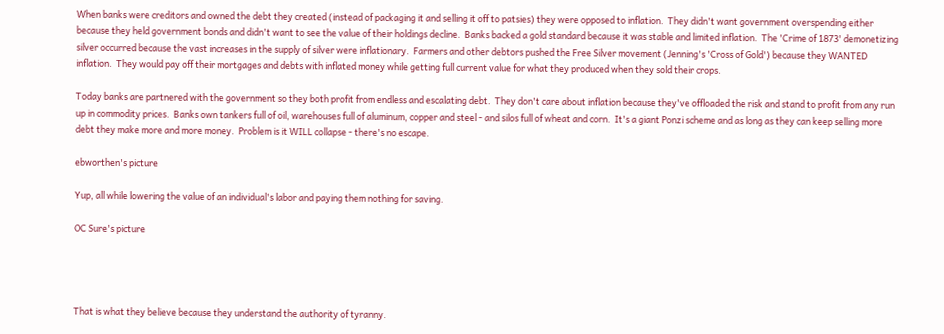When banks were creditors and owned the debt they created (instead of packaging it and selling it off to patsies) they were opposed to inflation.  They didn't want government overspending either because they held government bonds and didn't want to see the value of their holdings decline.  Banks backed a gold standard because it was stable and limited inflation.  The 'Crime of 1873' demonetizing silver occurred because the vast increases in the supply of silver were inflationary.  Farmers and other debtors pushed the Free Silver movement (Jenning's 'Cross of Gold') because they WANTED inflation.  They would pay off their mortgages and debts with inflated money while getting full current value for what they produced when they sold their crops.

Today banks are partnered with the government so they both profit from endless and escalating debt.  They don't care about inflation because they've offloaded the risk and stand to profit from any run up in commodity prices.  Banks own tankers full of oil, warehouses full of aluminum, copper and steel - and silos full of wheat and corn.  It's a giant Ponzi scheme and as long as they can keep selling more debt they make more and more money.  Problem is it WILL collapse - there's no escape.

ebworthen's picture

Yup, all while lowering the value of an individual's labor and paying them nothing for saving.

OC Sure's picture




That is what they believe because they understand the authority of tyranny.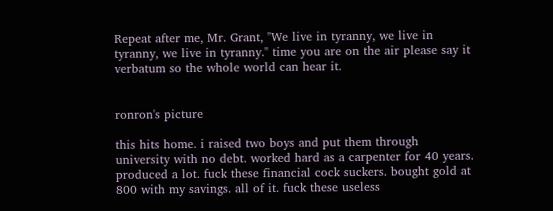Repeat after me, Mr. Grant, "We live in tyranny, we live in tyranny, we live in tyranny." time you are on the air please say it verbatum so the whole world can hear it.


ronron's picture

this hits home. i raised two boys and put them through university with no debt. worked hard as a carpenter for 40 years. produced a lot. fuck these financial cock suckers. bought gold at 800 with my savings. all of it. fuck these useless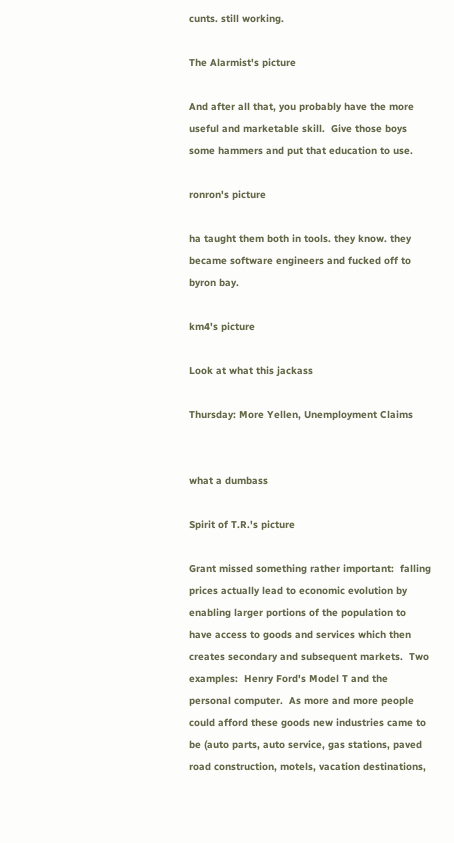cunts. still working.

The Alarmist's picture

And after all that, you probably have the more useful and marketable skill.  Give those boys some hammers and put that education to use.

ronron's picture

ha taught them both in tools. they know. they became software engineers and fucked off to byron bay.

km4's picture

Look at what this jackass

Thursday: More Yellen, Unemployment Claims


what a dumbass

Spirit of T.R.'s picture

Grant missed something rather important:  falling prices actually lead to economic evolution by enabling larger portions of the population to have access to goods and services which then creates secondary and subsequent markets.  Two examples:  Henry Ford's Model T and the personal computer.  As more and more people could afford these goods new industries came to be (auto parts, auto service, gas stations, paved road construction, motels, vacation destinations,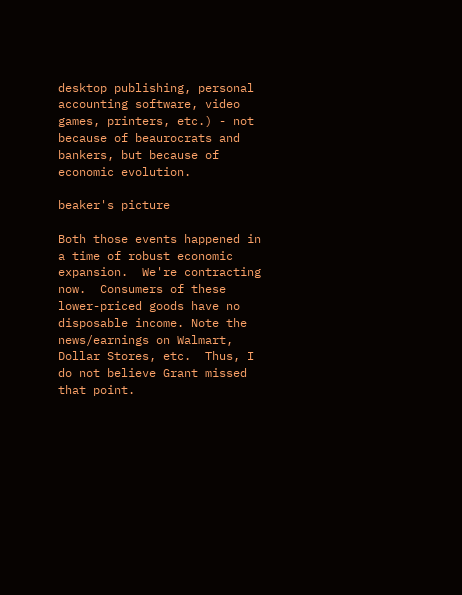desktop publishing, personal accounting software, video games, printers, etc.) - not because of beaurocrats and bankers, but because of economic evolution.

beaker's picture

Both those events happened in a time of robust economic expansion.  We're contracting now.  Consumers of these  lower-priced goods have no disposable income. Note the news/earnings on Walmart, Dollar Stores, etc.  Thus, I do not believe Grant missed that point.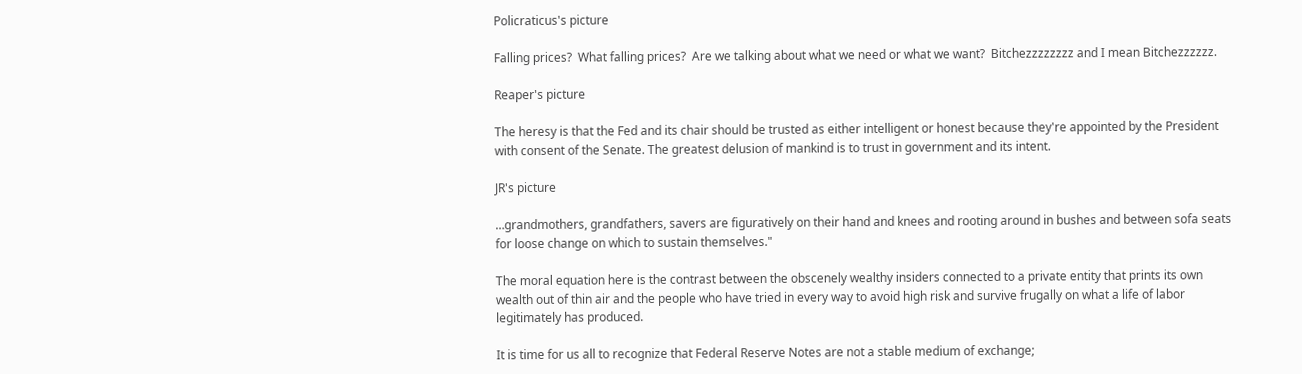Policraticus's picture

Falling prices?  What falling prices?  Are we talking about what we need or what we want?  Bitchezzzzzzzz and I mean Bitchezzzzzz.

Reaper's picture

The heresy is that the Fed and its chair should be trusted as either intelligent or honest because they're appointed by the President with consent of the Senate. The greatest delusion of mankind is to trust in government and its intent.

JR's picture

…grandmothers, grandfathers, savers are figuratively on their hand and knees and rooting around in bushes and between sofa seats for loose change on which to sustain themselves."

The moral equation here is the contrast between the obscenely wealthy insiders connected to a private entity that prints its own wealth out of thin air and the people who have tried in every way to avoid high risk and survive frugally on what a life of labor legitimately has produced.

It is time for us all to recognize that Federal Reserve Notes are not a stable medium of exchange;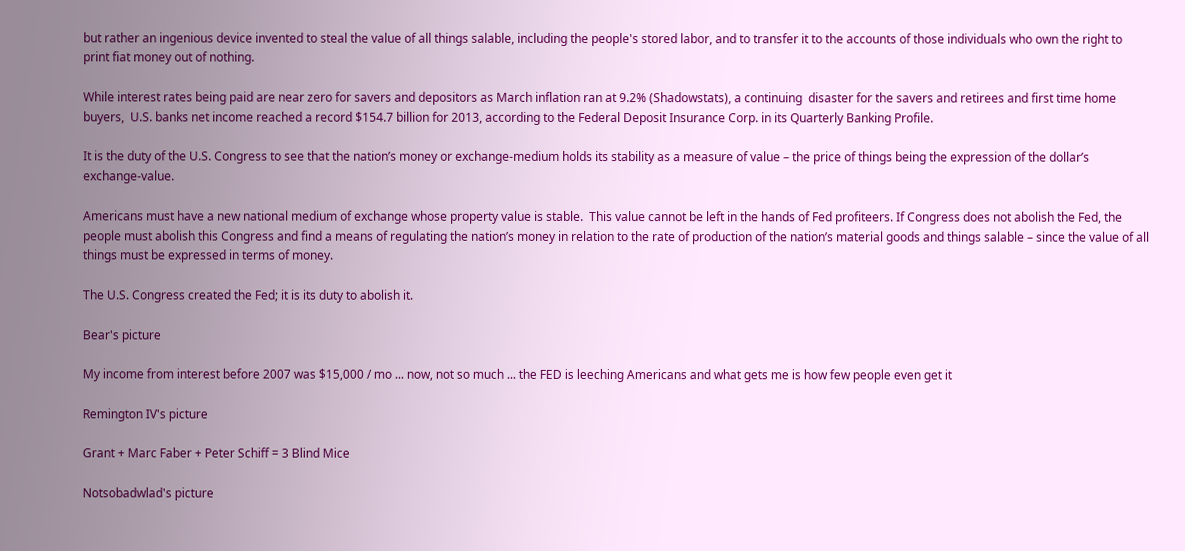but rather an ingenious device invented to steal the value of all things salable, including the people's stored labor, and to transfer it to the accounts of those individuals who own the right to print fiat money out of nothing.

While interest rates being paid are near zero for savers and depositors as March inflation ran at 9.2% (Shadowstats), a continuing  disaster for the savers and retirees and first time home buyers,  U.S. banks net income reached a record $154.7 billion for 2013, according to the Federal Deposit Insurance Corp. in its Quarterly Banking Profile.

It is the duty of the U.S. Congress to see that the nation’s money or exchange-medium holds its stability as a measure of value – the price of things being the expression of the dollar’s exchange-value.

Americans must have a new national medium of exchange whose property value is stable.  This value cannot be left in the hands of Fed profiteers. If Congress does not abolish the Fed, the people must abolish this Congress and find a means of regulating the nation’s money in relation to the rate of production of the nation’s material goods and things salable – since the value of all things must be expressed in terms of money.

The U.S. Congress created the Fed; it is its duty to abolish it.

Bear's picture

My income from interest before 2007 was $15,000 / mo ... now, not so much ... the FED is leeching Americans and what gets me is how few people even get it

Remington IV's picture

Grant + Marc Faber + Peter Schiff = 3 Blind Mice

Notsobadwlad's picture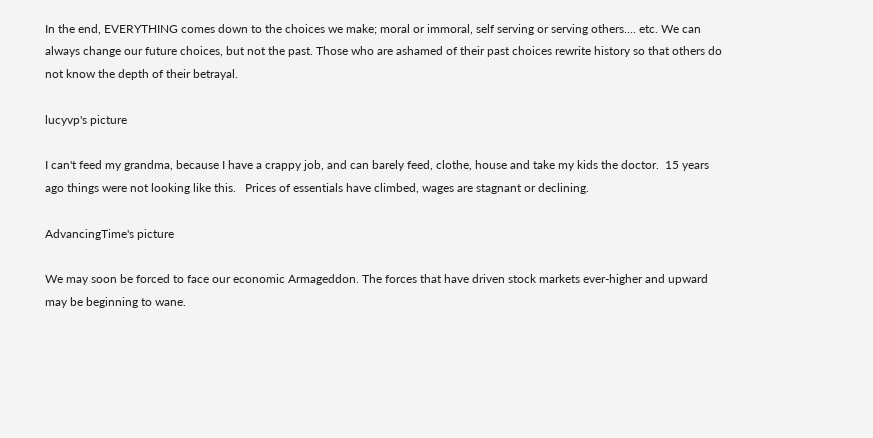In the end, EVERYTHING comes down to the choices we make; moral or immoral, self serving or serving others.... etc. We can always change our future choices, but not the past. Those who are ashamed of their past choices rewrite history so that others do not know the depth of their betrayal.

lucyvp's picture

I can't feed my grandma, because I have a crappy job, and can barely feed, clothe, house and take my kids the doctor.  15 years ago things were not looking like this.   Prices of essentials have climbed, wages are stagnant or declining.

AdvancingTime's picture

We may soon be forced to face our economic Armageddon. The forces that have driven stock markets ever-higher and upward may be beginning to wane.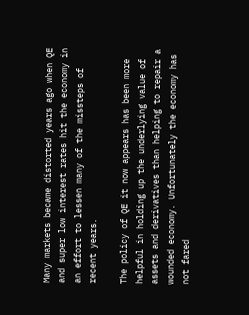Many markets became distorted years ago when QE and super low interest rates hit the economy in an effort to lessen many of the missteps of recent years.

The policy of QE it now appears has been more helpful in holding up the underlying value of assets and derivatives than helping to repair a wounded economy. Unfortunately the economy has not fared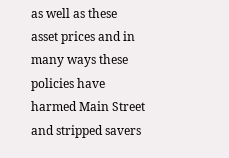as well as these asset prices and in many ways these policies have harmed Main Street and stripped savers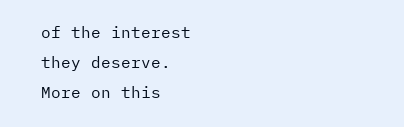of the interest they deserve. More on this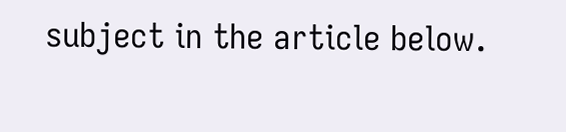subject in the article below.